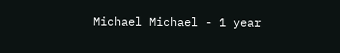Michael Michael - 1 year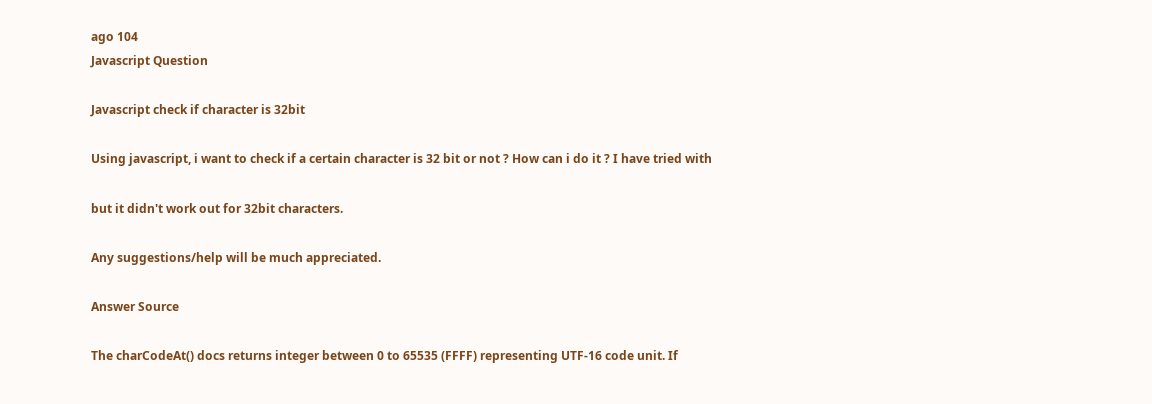ago 104
Javascript Question

Javascript check if character is 32bit

Using javascript, i want to check if a certain character is 32 bit or not ? How can i do it ? I have tried with

but it didn't work out for 32bit characters.

Any suggestions/help will be much appreciated.

Answer Source

The charCodeAt() docs returns integer between 0 to 65535 (FFFF) representing UTF-16 code unit. If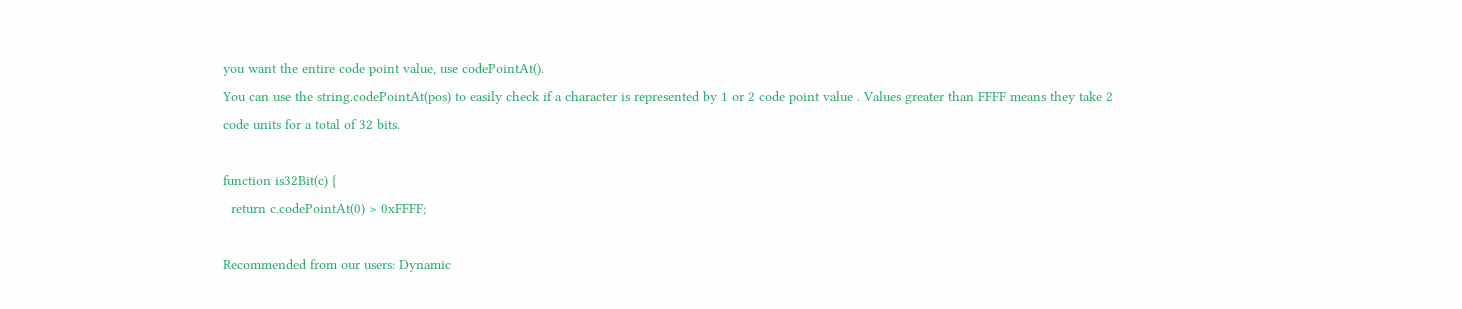you want the entire code point value, use codePointAt().
You can use the string.codePointAt(pos) to easily check if a character is represented by 1 or 2 code point value . Values greater than FFFF means they take 2 code units for a total of 32 bits.

function is32Bit(c) {
  return c.codePointAt(0) > 0xFFFF;

Recommended from our users: Dynamic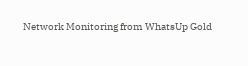Network Monitoring from WhatsUp Gold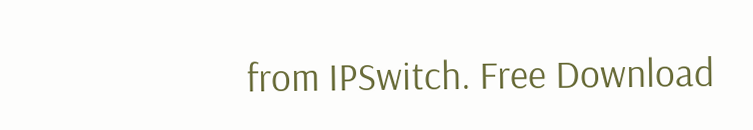from IPSwitch. Free Download